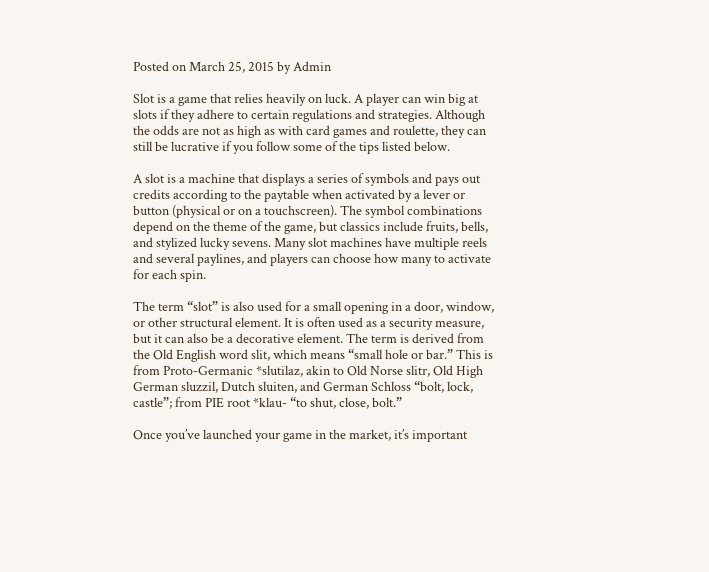Posted on March 25, 2015 by Admin

Slot is a game that relies heavily on luck. A player can win big at slots if they adhere to certain regulations and strategies. Although the odds are not as high as with card games and roulette, they can still be lucrative if you follow some of the tips listed below.

A slot is a machine that displays a series of symbols and pays out credits according to the paytable when activated by a lever or button (physical or on a touchscreen). The symbol combinations depend on the theme of the game, but classics include fruits, bells, and stylized lucky sevens. Many slot machines have multiple reels and several paylines, and players can choose how many to activate for each spin.

The term “slot” is also used for a small opening in a door, window, or other structural element. It is often used as a security measure, but it can also be a decorative element. The term is derived from the Old English word slit, which means “small hole or bar.” This is from Proto-Germanic *slutilaz, akin to Old Norse slitr, Old High German sluzzil, Dutch sluiten, and German Schloss “bolt, lock, castle”; from PIE root *klau- “to shut, close, bolt.”

Once you’ve launched your game in the market, it’s important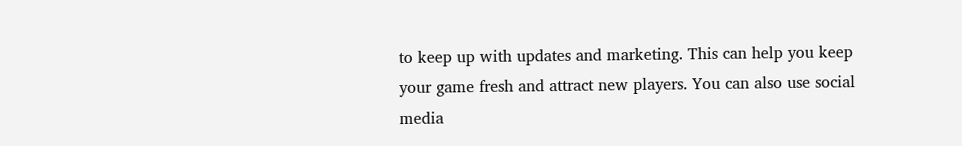to keep up with updates and marketing. This can help you keep your game fresh and attract new players. You can also use social media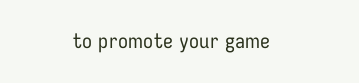to promote your game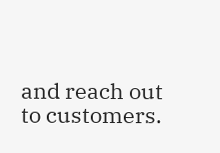and reach out to customers.